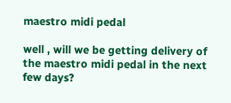maestro midi pedal

well , will we be getting delivery of the maestro midi pedal in the next few days?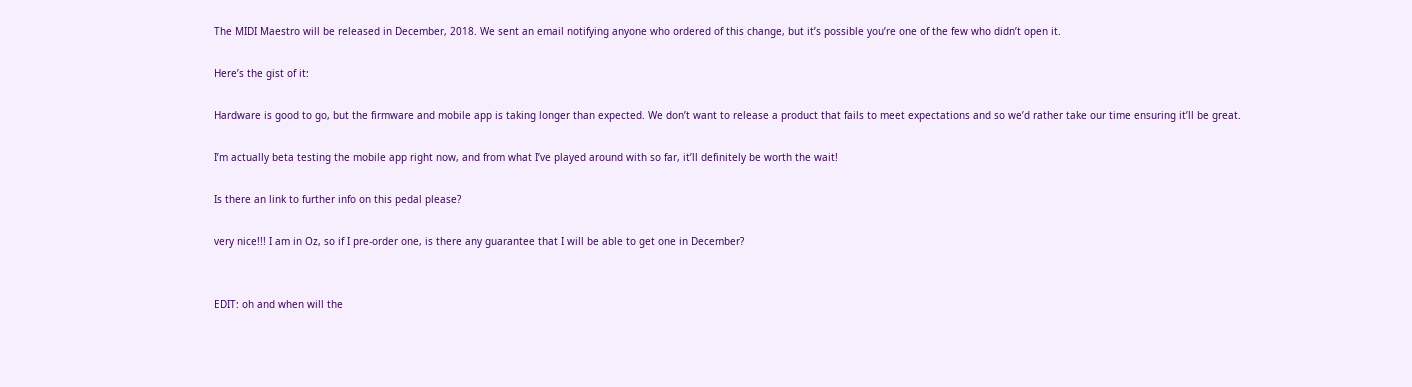The MIDI Maestro will be released in December, 2018. We sent an email notifying anyone who ordered of this change, but it’s possible you’re one of the few who didn’t open it.

Here’s the gist of it:

Hardware is good to go, but the firmware and mobile app is taking longer than expected. We don’t want to release a product that fails to meet expectations and so we’d rather take our time ensuring it’ll be great.

I’m actually beta testing the mobile app right now, and from what I’ve played around with so far, it’ll definitely be worth the wait!

Is there an link to further info on this pedal please?

very nice!!! I am in Oz, so if I pre-order one, is there any guarantee that I will be able to get one in December?


EDIT: oh and when will the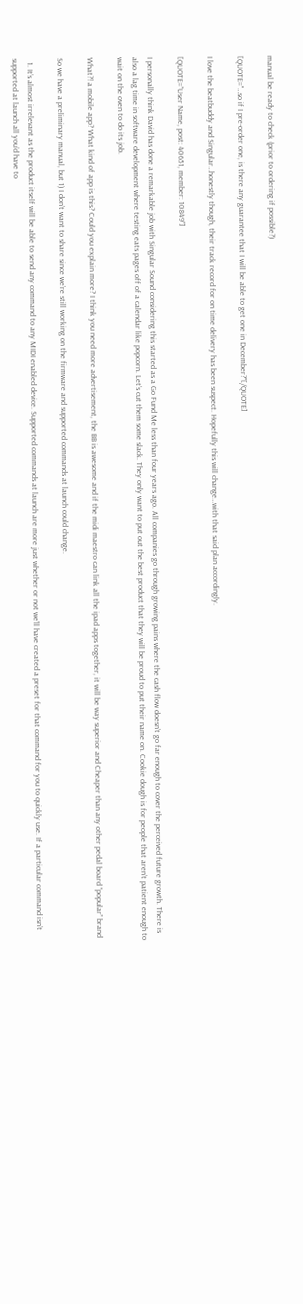manual be ready to check (prior to ordering if possible?)

[QUOTE="…so if I pre-order one, is there any guarantee that I will be able to get one in December?"[/QUOTE]

I love the beatbuddy and Singular…honestly though, their track record for on time delivery has been suspect. Hopefully this will change…with that said plan accordingly.

[QUOTE=“User Name, post: 40651, member: 10849”]

I personally think David has done a remarkable job with Singular Sound considering this started as a Go Fund Me less than four years ago. All companies go through growing pains where the cash flow doesn’t go far enough to cover the perceived future growth. There is also a lag time in software development where testing eats pages off of a calendar like popcorn. Let’s cut them some slack. They only want to put out the best product that they will be proud to put their name on. Cookie dough is for people that aren’t patient enough to wait on the oven to do its job.

What?! a mobile app? What kind of app is this? Could you explain more? I think you need more advertisement, the BB is awesome and if the midi maestro can link all the ipad apps together, it will be way superior and Cheaper than any other pedal board “popular” brand

So we have a preliminary manual, but 1) I don’t want to share since we’re still working on the firmware and supported commands at launch could change.

  1. It’s almost irrelevant as the product itself will be able to send any command to any MIDI enabled device. Supported commands at launch are more just whether or not we’ll have created a preset for that command for you to quickly use. If a particular command isn’t supported at launch all you’d have to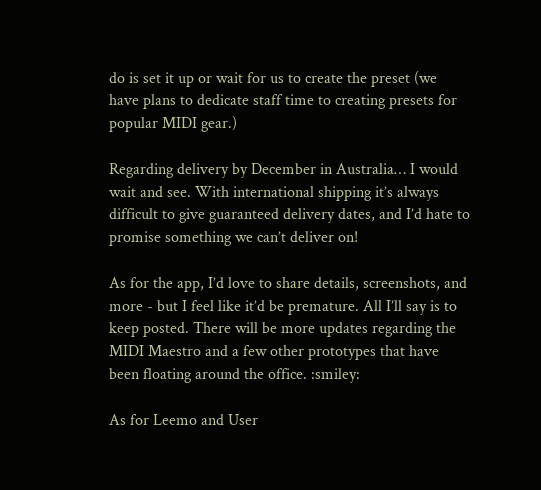do is set it up or wait for us to create the preset (we have plans to dedicate staff time to creating presets for popular MIDI gear.)

Regarding delivery by December in Australia… I would wait and see. With international shipping it’s always difficult to give guaranteed delivery dates, and I’d hate to promise something we can’t deliver on!

As for the app, I’d love to share details, screenshots, and more - but I feel like it’d be premature. All I’ll say is to keep posted. There will be more updates regarding the MIDI Maestro and a few other prototypes that have been floating around the office. :smiley:

As for Leemo and User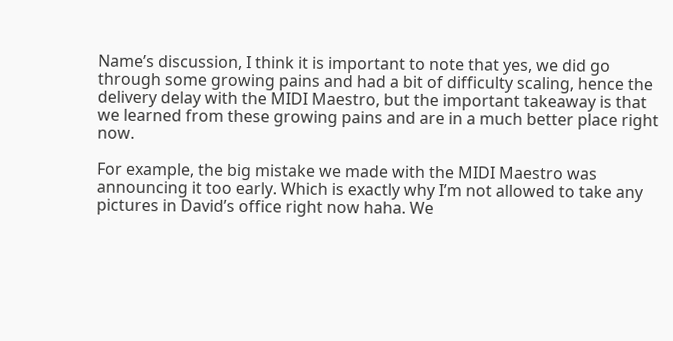Name’s discussion, I think it is important to note that yes, we did go through some growing pains and had a bit of difficulty scaling, hence the delivery delay with the MIDI Maestro, but the important takeaway is that we learned from these growing pains and are in a much better place right now.

For example, the big mistake we made with the MIDI Maestro was announcing it too early. Which is exactly why I’m not allowed to take any pictures in David’s office right now haha. We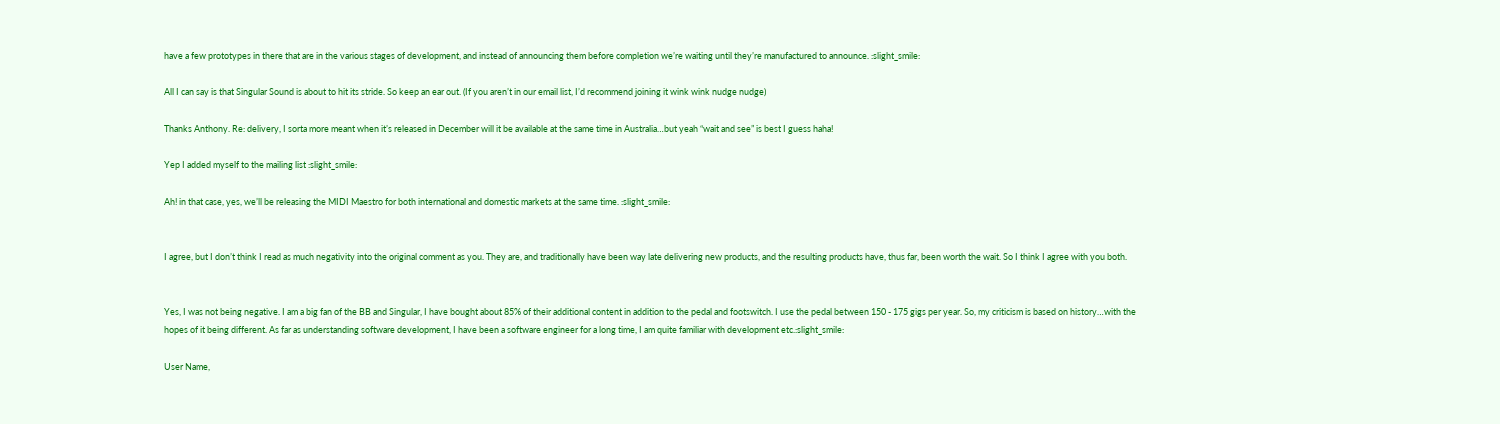have a few prototypes in there that are in the various stages of development, and instead of announcing them before completion we’re waiting until they’re manufactured to announce. :slight_smile:

All I can say is that Singular Sound is about to hit its stride. So keep an ear out. (If you aren’t in our email list, I’d recommend joining it wink wink nudge nudge)

Thanks Anthony. Re: delivery, I sorta more meant when it’s released in December will it be available at the same time in Australia…but yeah “wait and see” is best I guess haha!

Yep I added myself to the mailing list :slight_smile:

Ah! in that case, yes, we’ll be releasing the MIDI Maestro for both international and domestic markets at the same time. :slight_smile:


I agree, but I don’t think I read as much negativity into the original comment as you. They are, and traditionally have been way late delivering new products, and the resulting products have, thus far, been worth the wait. So I think I agree with you both.


Yes, I was not being negative. I am a big fan of the BB and Singular, I have bought about 85% of their additional content in addition to the pedal and footswitch. I use the pedal between 150 - 175 gigs per year. So, my criticism is based on history…with the hopes of it being different. As far as understanding software development, I have been a software engineer for a long time, I am quite familiar with development etc.:slight_smile:

User Name,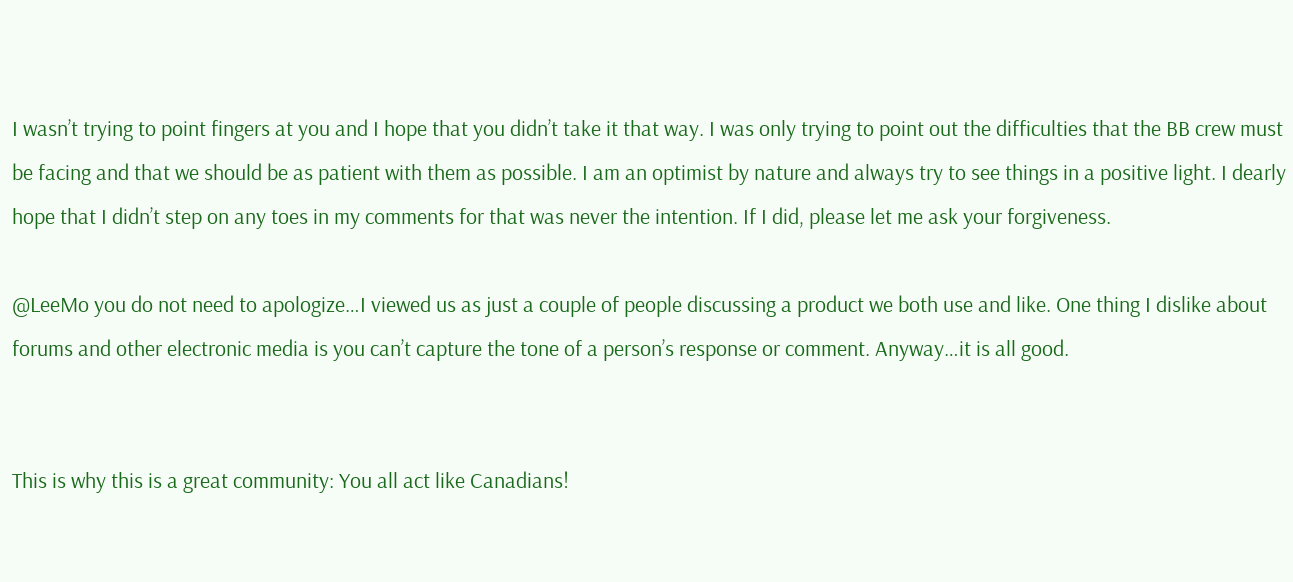I wasn’t trying to point fingers at you and I hope that you didn’t take it that way. I was only trying to point out the difficulties that the BB crew must be facing and that we should be as patient with them as possible. I am an optimist by nature and always try to see things in a positive light. I dearly hope that I didn’t step on any toes in my comments for that was never the intention. If I did, please let me ask your forgiveness.

@LeeMo you do not need to apologize…I viewed us as just a couple of people discussing a product we both use and like. One thing I dislike about forums and other electronic media is you can’t capture the tone of a person’s response or comment. Anyway…it is all good.


This is why this is a great community: You all act like Canadians!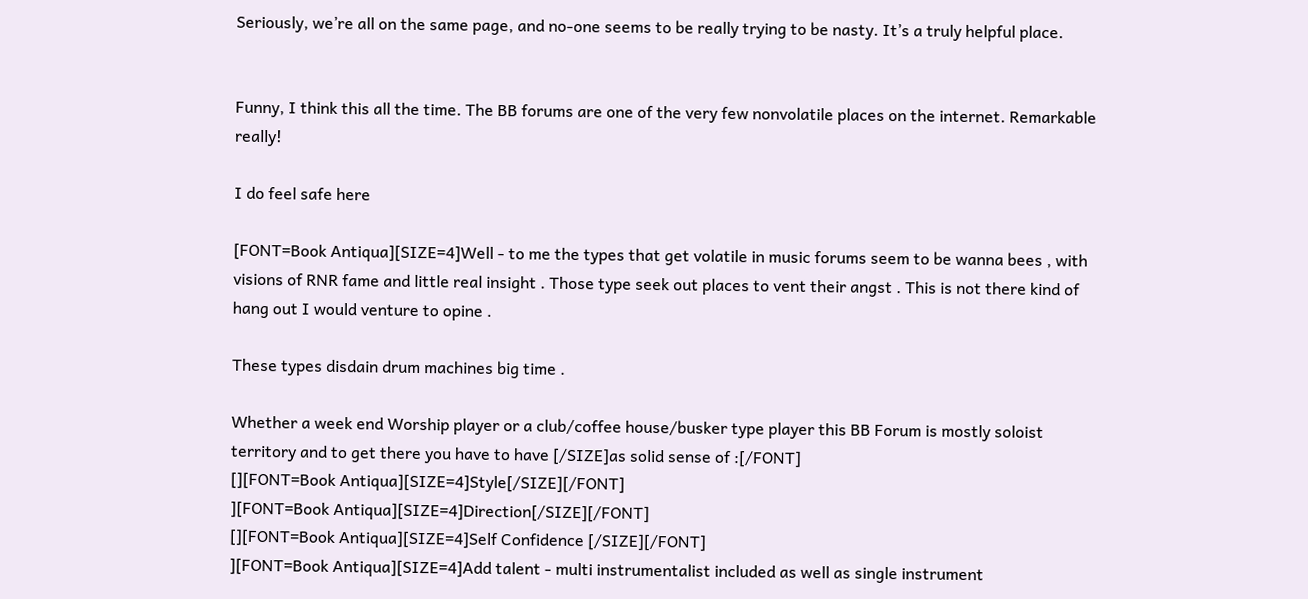Seriously, we’re all on the same page, and no-one seems to be really trying to be nasty. It’s a truly helpful place.


Funny, I think this all the time. The BB forums are one of the very few nonvolatile places on the internet. Remarkable really!

I do feel safe here

[FONT=Book Antiqua][SIZE=4]Well - to me the types that get volatile in music forums seem to be wanna bees , with visions of RNR fame and little real insight . Those type seek out places to vent their angst . This is not there kind of hang out I would venture to opine .

These types disdain drum machines big time .

Whether a week end Worship player or a club/coffee house/busker type player this BB Forum is mostly soloist territory and to get there you have to have [/SIZE]as solid sense of :[/FONT]
[][FONT=Book Antiqua][SIZE=4]Style[/SIZE][/FONT]
][FONT=Book Antiqua][SIZE=4]Direction[/SIZE][/FONT]
[][FONT=Book Antiqua][SIZE=4]Self Confidence [/SIZE][/FONT]
][FONT=Book Antiqua][SIZE=4]Add talent - multi instrumentalist included as well as single instrument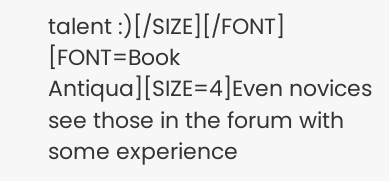talent :)[/SIZE][/FONT]
[FONT=Book Antiqua][SIZE=4]Even novices see those in the forum with some experience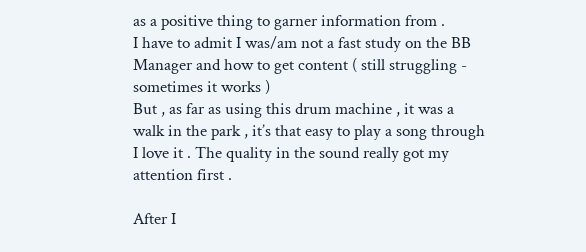as a positive thing to garner information from .
I have to admit I was/am not a fast study on the BB Manager and how to get content ( still struggling - sometimes it works )
But , as far as using this drum machine , it was a walk in the park , it’s that easy to play a song through I love it . The quality in the sound really got my attention first .

After I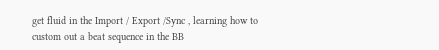get fluid in the Import / Export /Sync , learning how to custom out a beat sequence in the BB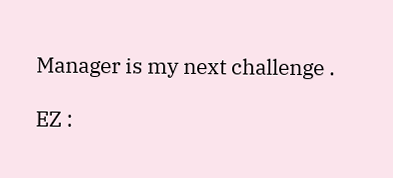Manager is my next challenge .

EZ :